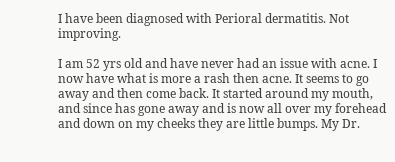I have been diagnosed with Perioral dermatitis. Not improving.

I am 52 yrs old and have never had an issue with acne. I now have what is more a rash then acne. It seems to go away and then come back. It started around my mouth, and since has gone away and is now all over my forehead and down on my cheeks they are little bumps. My Dr.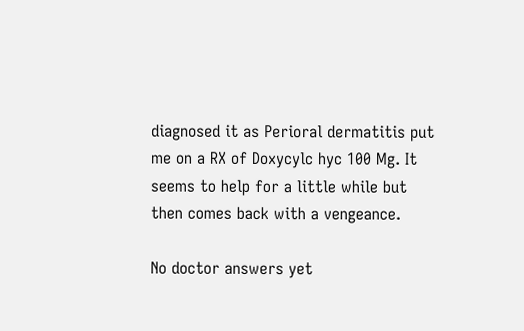diagnosed it as Perioral dermatitis put me on a RX of Doxycylc hyc 100 Mg. It seems to help for a little while but then comes back with a vengeance.

No doctor answers yet